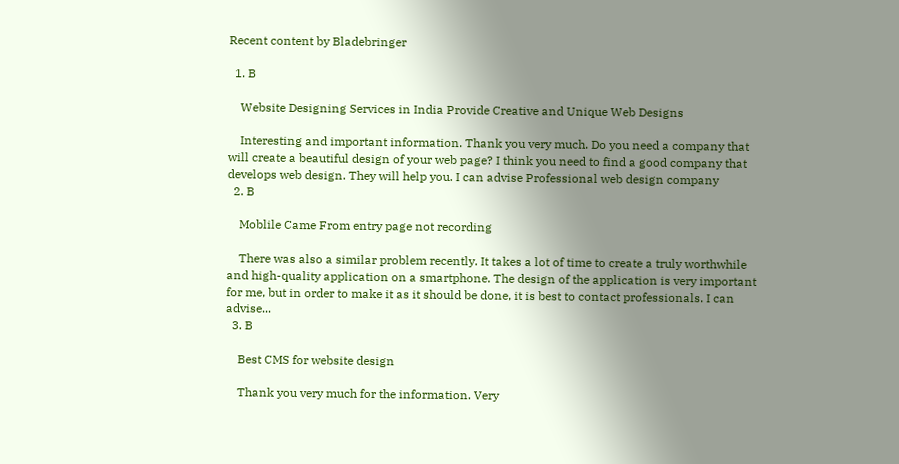Recent content by Bladebringer

  1. B

    Website Designing Services in India Provide Creative and Unique Web Designs

    Interesting and important information. Thank you very much. Do you need a company that will create a beautiful design of your web page? I think you need to find a good company that develops web design. They will help you. I can advise Professional web design company
  2. B

    Moblile Came From entry page not recording

    There was also a similar problem recently. It takes a lot of time to create a truly worthwhile and high-quality application on a smartphone. The design of the application is very important for me, but in order to make it as it should be done, it is best to contact professionals. I can advise...
  3. B

    Best CMS for website design

    Thank you very much for the information. Very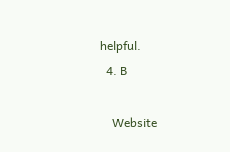helpful.
  4. B

    Website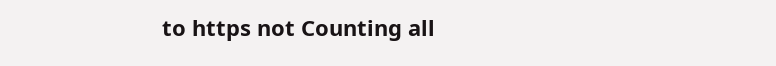to https not Counting all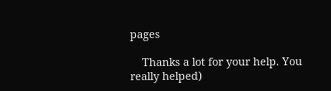pages

    Thanks a lot for your help. You really helped)